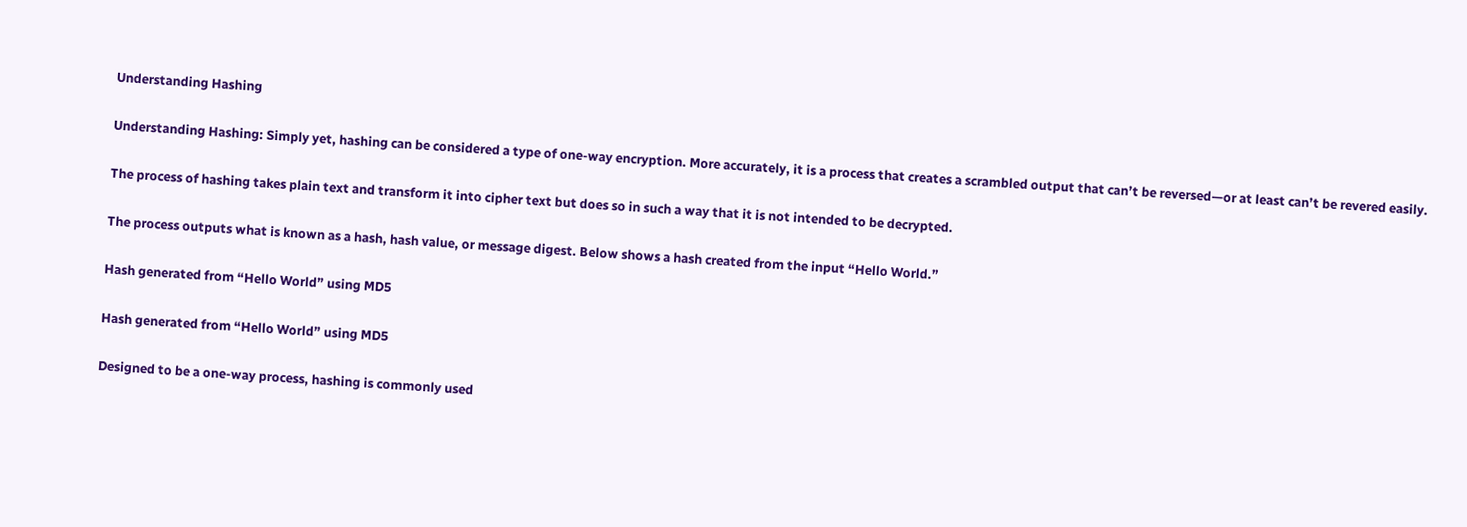Understanding Hashing

Understanding Hashing: Simply yet, hashing can be considered a type of one-way encryption. More accurately, it is a process that creates a scrambled output that can’t be reversed—or at least can’t be revered easily.

The process of hashing takes plain text and transform it into cipher text but does so in such a way that it is not intended to be decrypted.

The process outputs what is known as a hash, hash value, or message digest. Below shows a hash created from the input “Hello World.”

Hash generated from “Hello World” using MD5

Hash generated from “Hello World” using MD5

Designed to be a one-way process, hashing is commonly used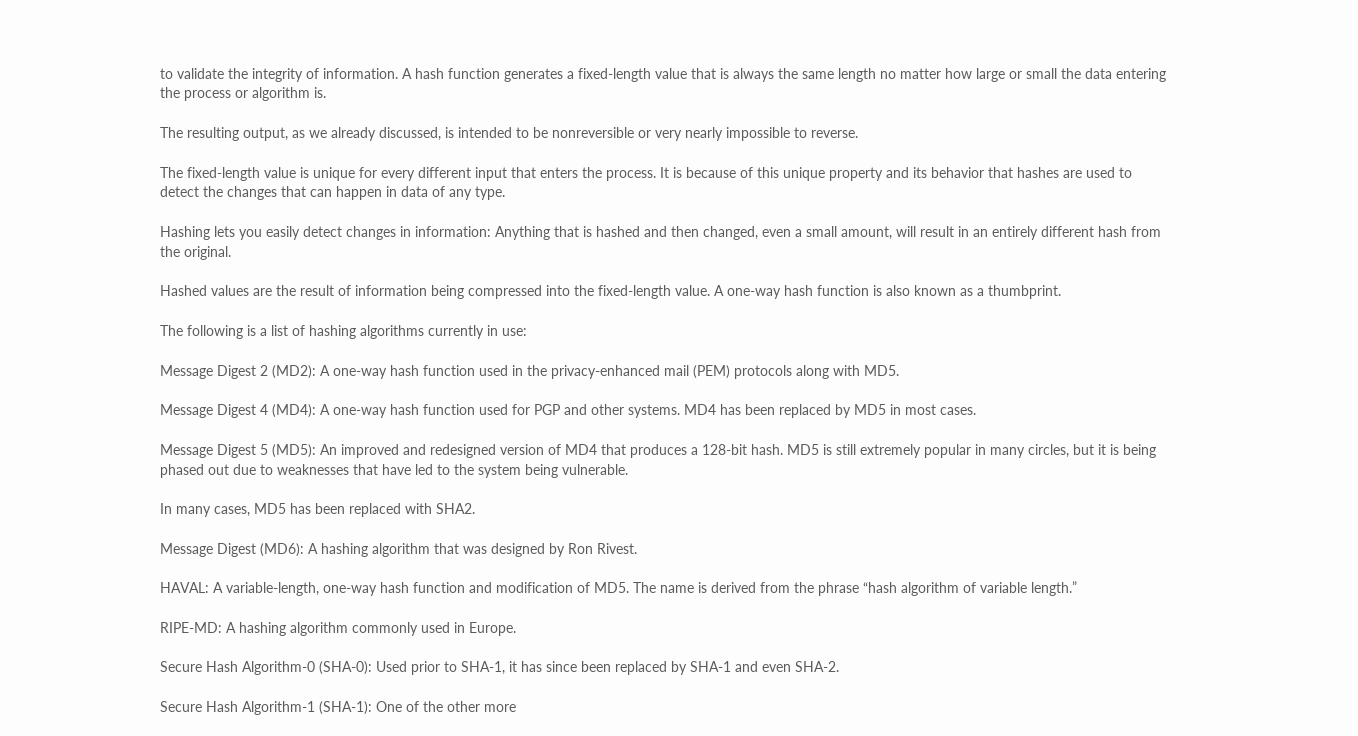to validate the integrity of information. A hash function generates a fixed-length value that is always the same length no matter how large or small the data entering the process or algorithm is.

The resulting output, as we already discussed, is intended to be nonreversible or very nearly impossible to reverse.

The fixed-length value is unique for every different input that enters the process. It is because of this unique property and its behavior that hashes are used to detect the changes that can happen in data of any type.

Hashing lets you easily detect changes in information: Anything that is hashed and then changed, even a small amount, will result in an entirely different hash from the original.

Hashed values are the result of information being compressed into the fixed-length value. A one-way hash function is also known as a thumbprint.

The following is a list of hashing algorithms currently in use:

Message Digest 2 (MD2): A one-way hash function used in the privacy-enhanced mail (PEM) protocols along with MD5.

Message Digest 4 (MD4): A one-way hash function used for PGP and other systems. MD4 has been replaced by MD5 in most cases.

Message Digest 5 (MD5): An improved and redesigned version of MD4 that produces a 128-bit hash. MD5 is still extremely popular in many circles, but it is being phased out due to weaknesses that have led to the system being vulnerable.

In many cases, MD5 has been replaced with SHA2.

Message Digest (MD6): A hashing algorithm that was designed by Ron Rivest.

HAVAL: A variable-length, one-way hash function and modification of MD5. The name is derived from the phrase “hash algorithm of variable length.”

RIPE-MD: A hashing algorithm commonly used in Europe.

Secure Hash Algorithm-0 (SHA-0): Used prior to SHA-1, it has since been replaced by SHA-1 and even SHA-2.

Secure Hash Algorithm-1 (SHA-1): One of the other more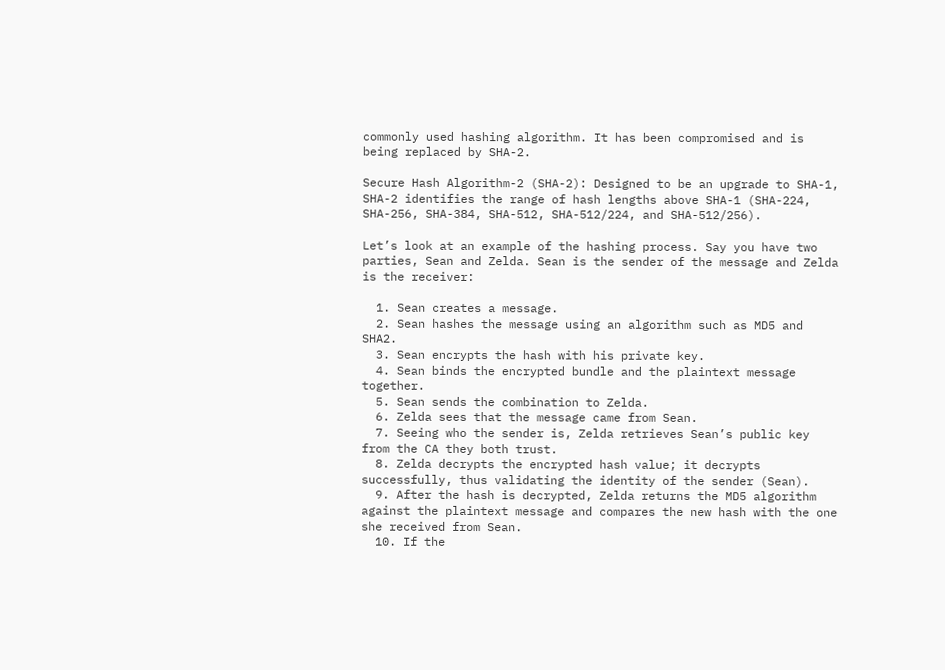commonly used hashing algorithm. It has been compromised and is being replaced by SHA-2.

Secure Hash Algorithm-2 (SHA-2): Designed to be an upgrade to SHA-1, SHA-2 identifies the range of hash lengths above SHA-1 (SHA-224, SHA-256, SHA-384, SHA-512, SHA-512/224, and SHA-512/256).

Let’s look at an example of the hashing process. Say you have two parties, Sean and Zelda. Sean is the sender of the message and Zelda is the receiver:

  1. Sean creates a message.
  2. Sean hashes the message using an algorithm such as MD5 and SHA2.
  3. Sean encrypts the hash with his private key.
  4. Sean binds the encrypted bundle and the plaintext message together.
  5. Sean sends the combination to Zelda.
  6. Zelda sees that the message came from Sean.
  7. Seeing who the sender is, Zelda retrieves Sean’s public key from the CA they both trust.
  8. Zelda decrypts the encrypted hash value; it decrypts successfully, thus validating the identity of the sender (Sean).
  9. After the hash is decrypted, Zelda returns the MD5 algorithm against the plaintext message and compares the new hash with the one she received from Sean.
  10. If the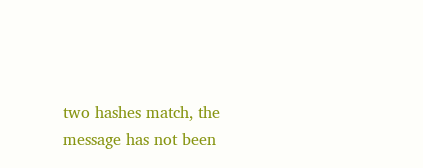two hashes match, the message has not been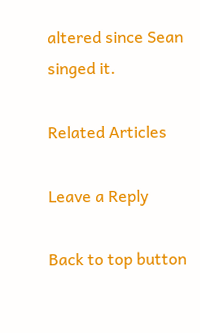altered since Sean singed it.

Related Articles

Leave a Reply

Back to top button